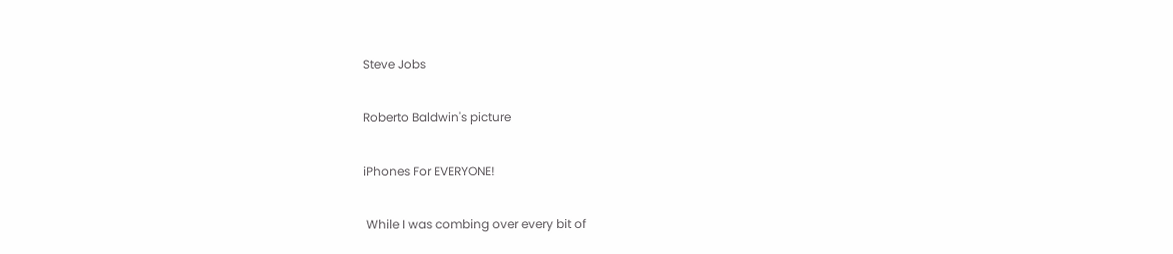Steve Jobs

Roberto Baldwin's picture

iPhones For EVERYONE!

 While I was combing over every bit of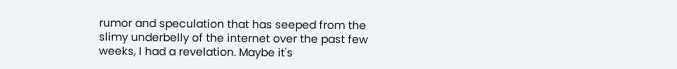rumor and speculation that has seeped from the slimy underbelly of the internet over the past few weeks, I had a revelation. Maybe it's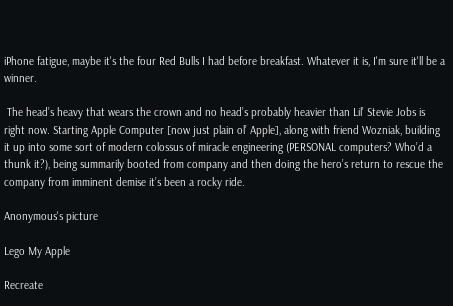iPhone fatigue, maybe it's the four Red Bulls I had before breakfast. Whatever it is, I'm sure it'll be a winner.

 The head’s heavy that wears the crown and no head’s probably heavier than Lil’ Stevie Jobs is right now. Starting Apple Computer [now just plain ol’ Apple], along with friend Wozniak, building it up into some sort of modern colossus of miracle engineering (PERSONAL computers? Who’d a thunk it?), being summarily booted from company and then doing the hero’s return to rescue the company from imminent demise it’s been a rocky ride.

Anonymous's picture

Lego My Apple

Recreate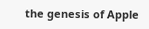the genesis of Apple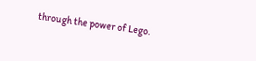through the power of Lego.